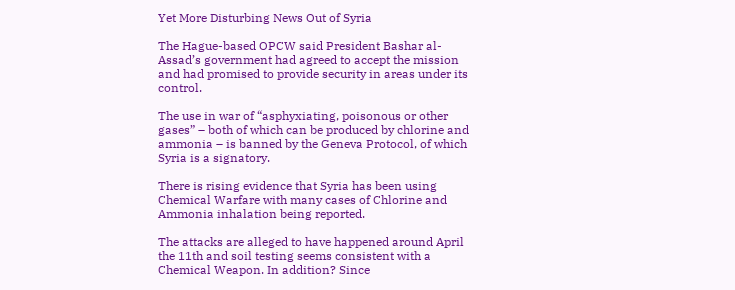Yet More Disturbing News Out of Syria

The Hague-based OPCW said President Bashar al-Assad’s government had agreed to accept the mission and had promised to provide security in areas under its control.

The use in war of “asphyxiating, poisonous or other gases” – both of which can be produced by chlorine and ammonia – is banned by the Geneva Protocol, of which Syria is a signatory.

There is rising evidence that Syria has been using Chemical Warfare with many cases of Chlorine and Ammonia inhalation being reported.

The attacks are alleged to have happened around April the 11th and soil testing seems consistent with a Chemical Weapon. In addition? Since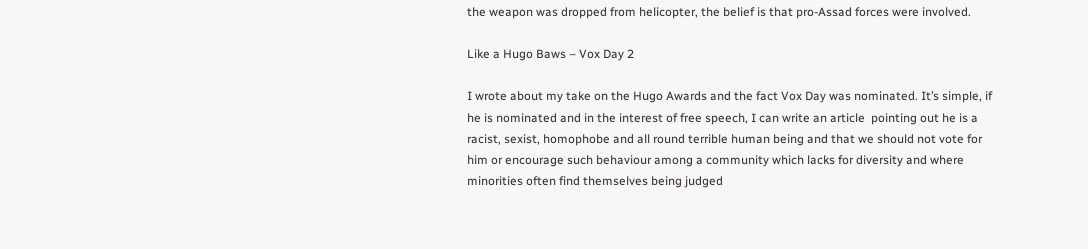the weapon was dropped from helicopter, the belief is that pro-Assad forces were involved.

Like a Hugo Baws – Vox Day 2

I wrote about my take on the Hugo Awards and the fact Vox Day was nominated. It’s simple, if he is nominated and in the interest of free speech, I can write an article  pointing out he is a racist, sexist, homophobe and all round terrible human being and that we should not vote for him or encourage such behaviour among a community which lacks for diversity and where minorities often find themselves being judged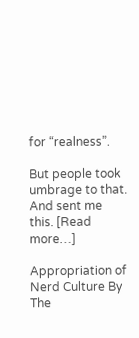for “realness”.

But people took umbrage to that. And sent me this. [Read more…]

Appropriation of Nerd Culture By The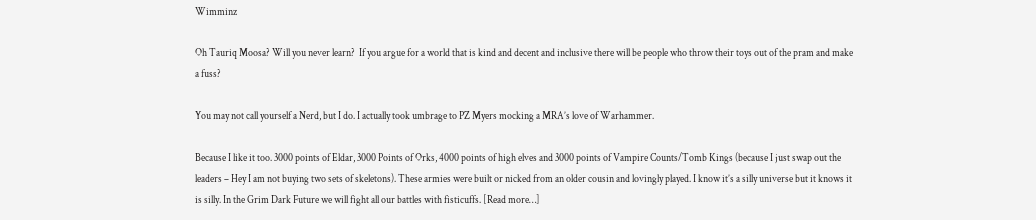Wimminz

Oh Tauriq Moosa? Will you never learn?  If you argue for a world that is kind and decent and inclusive there will be people who throw their toys out of the pram and make a fuss?

You may not call yourself a Nerd, but I do. I actually took umbrage to PZ Myers mocking a MRA’s love of Warhammer.

Because I like it too. 3000 points of Eldar, 3000 Points of Orks, 4000 points of high elves and 3000 points of Vampire Counts/Tomb Kings (because I just swap out the leaders – Hey I am not buying two sets of skeletons). These armies were built or nicked from an older cousin and lovingly played. I know it’s a silly universe but it knows it is silly. In the Grim Dark Future we will fight all our battles with fisticuffs. [Read more…]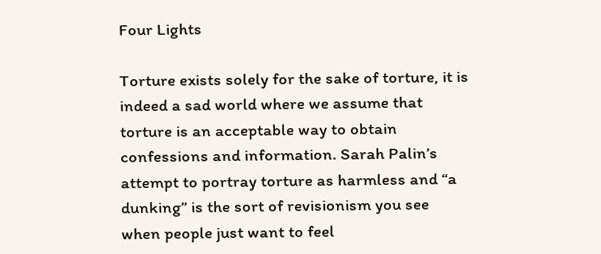Four Lights

Torture exists solely for the sake of torture, it is indeed a sad world where we assume that torture is an acceptable way to obtain confessions and information. Sarah Palin’s attempt to portray torture as harmless and “a dunking” is the sort of revisionism you see when people just want to feel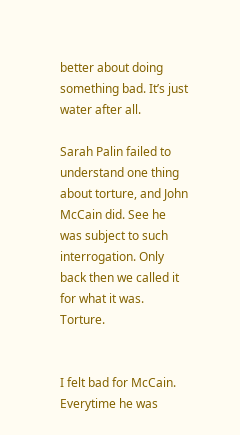better about doing something bad. It’s just water after all.

Sarah Palin failed to understand one thing about torture, and John McCain did. See he was subject to such interrogation. Only back then we called it for what it was. Torture.


I felt bad for McCain. Everytime he was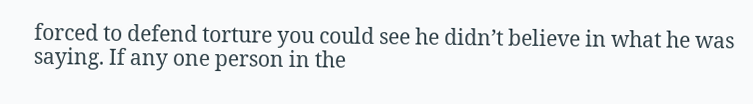forced to defend torture you could see he didn’t believe in what he was saying. If any one person in the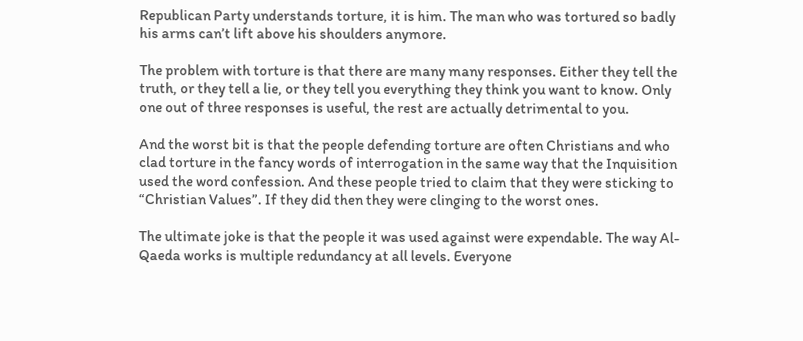Republican Party understands torture, it is him. The man who was tortured so badly his arms can’t lift above his shoulders anymore.

The problem with torture is that there are many many responses. Either they tell the truth, or they tell a lie, or they tell you everything they think you want to know. Only one out of three responses is useful, the rest are actually detrimental to you.

And the worst bit is that the people defending torture are often Christians and who clad torture in the fancy words of interrogation in the same way that the Inquisition used the word confession. And these people tried to claim that they were sticking to “Christian Values”. If they did then they were clinging to the worst ones.

The ultimate joke is that the people it was used against were expendable. The way Al-Qaeda works is multiple redundancy at all levels. Everyone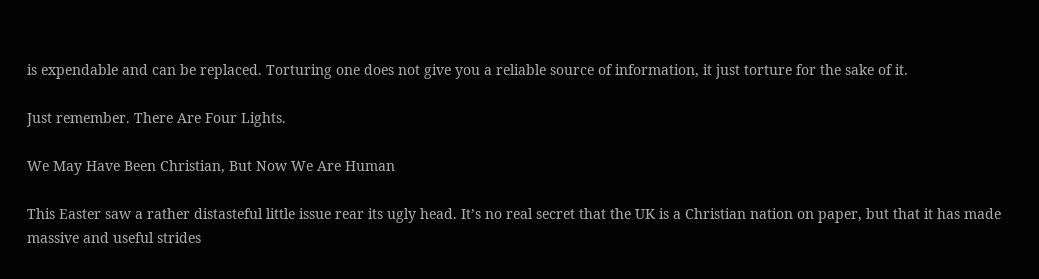is expendable and can be replaced. Torturing one does not give you a reliable source of information, it just torture for the sake of it.

Just remember. There Are Four Lights.

We May Have Been Christian, But Now We Are Human

This Easter saw a rather distasteful little issue rear its ugly head. It’s no real secret that the UK is a Christian nation on paper, but that it has made massive and useful strides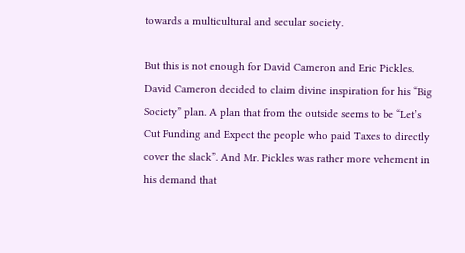towards a multicultural and secular society.

But this is not enough for David Cameron and Eric Pickles. David Cameron decided to claim divine inspiration for his “Big Society” plan. A plan that from the outside seems to be “Let’s Cut Funding and Expect the people who paid Taxes to directly cover the slack”. And Mr. Pickles was rather more vehement in his demand that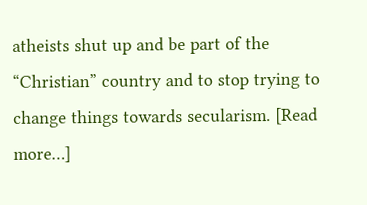atheists shut up and be part of the “Christian” country and to stop trying to change things towards secularism. [Read more…]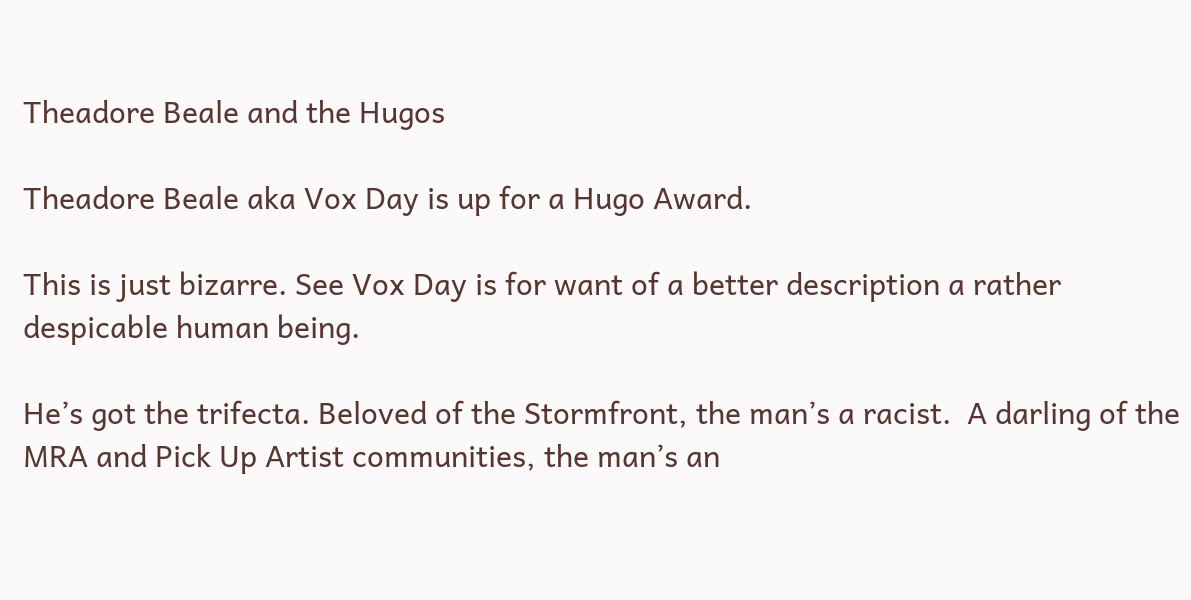Theadore Beale and the Hugos

Theadore Beale aka Vox Day is up for a Hugo Award.

This is just bizarre. See Vox Day is for want of a better description a rather despicable human being.

He’s got the trifecta. Beloved of the Stormfront, the man’s a racist.  A darling of the MRA and Pick Up Artist communities, the man’s an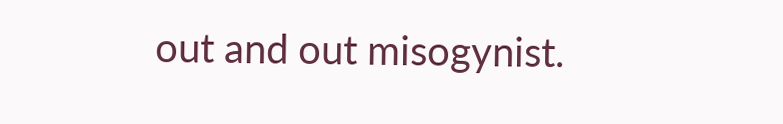out and out misogynist.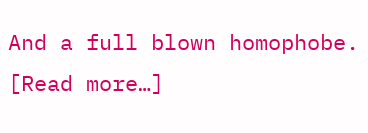And a full blown homophobe.  [Read more…]